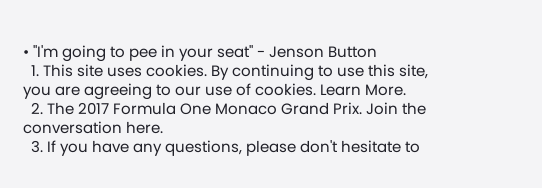• "I'm going to pee in your seat" - Jenson Button
  1. This site uses cookies. By continuing to use this site, you are agreeing to our use of cookies. Learn More.
  2. The 2017 Formula One Monaco Grand Prix. Join the conversation here.
  3. If you have any questions, please don't hesitate to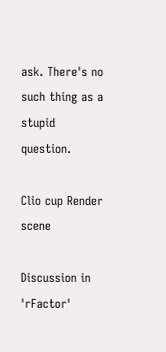ask. There's no such thing as a stupid question.

Clio cup Render scene

Discussion in 'rFactor'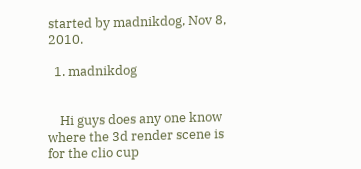started by madnikdog, Nov 8, 2010.

  1. madnikdog


    Hi guys does any one know where the 3d render scene is for the clio cup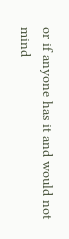or if anyone has it and would not mind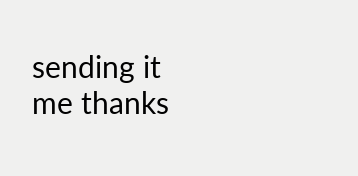sending it me thanks